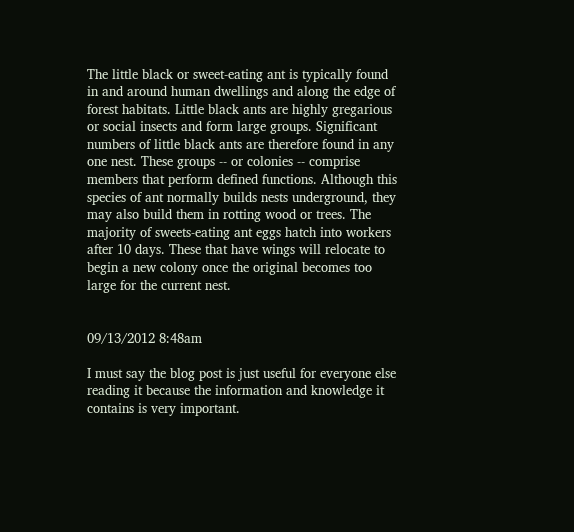The little black or sweet-eating ant is typically found in and around human dwellings and along the edge of forest habitats. Little black ants are highly gregarious or social insects and form large groups. Significant numbers of little black ants are therefore found in any one nest. These groups -- or colonies -- comprise members that perform defined functions. Although this species of ant normally builds nests underground, they may also build them in rotting wood or trees. The majority of sweets-eating ant eggs hatch into workers after 10 days. These that have wings will relocate to begin a new colony once the original becomes too large for the current nest.


09/13/2012 8:48am

I must say the blog post is just useful for everyone else reading it because the information and knowledge it contains is very important.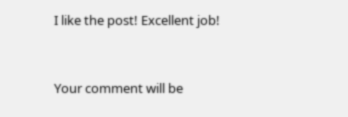I like the post! Excellent job!


Your comment will be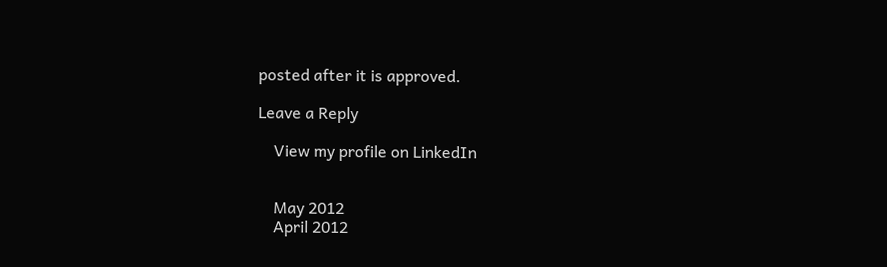posted after it is approved.

Leave a Reply

    View my profile on LinkedIn


    May 2012
    April 2012